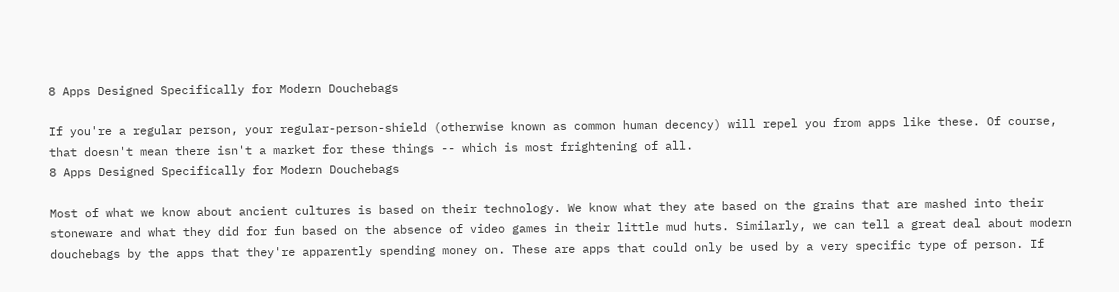8 Apps Designed Specifically for Modern Douchebags

If you're a regular person, your regular-person-shield (otherwise known as common human decency) will repel you from apps like these. Of course, that doesn't mean there isn't a market for these things -- which is most frightening of all.
8 Apps Designed Specifically for Modern Douchebags

Most of what we know about ancient cultures is based on their technology. We know what they ate based on the grains that are mashed into their stoneware and what they did for fun based on the absence of video games in their little mud huts. Similarly, we can tell a great deal about modern douchebags by the apps that they're apparently spending money on. These are apps that could only be used by a very specific type of person. If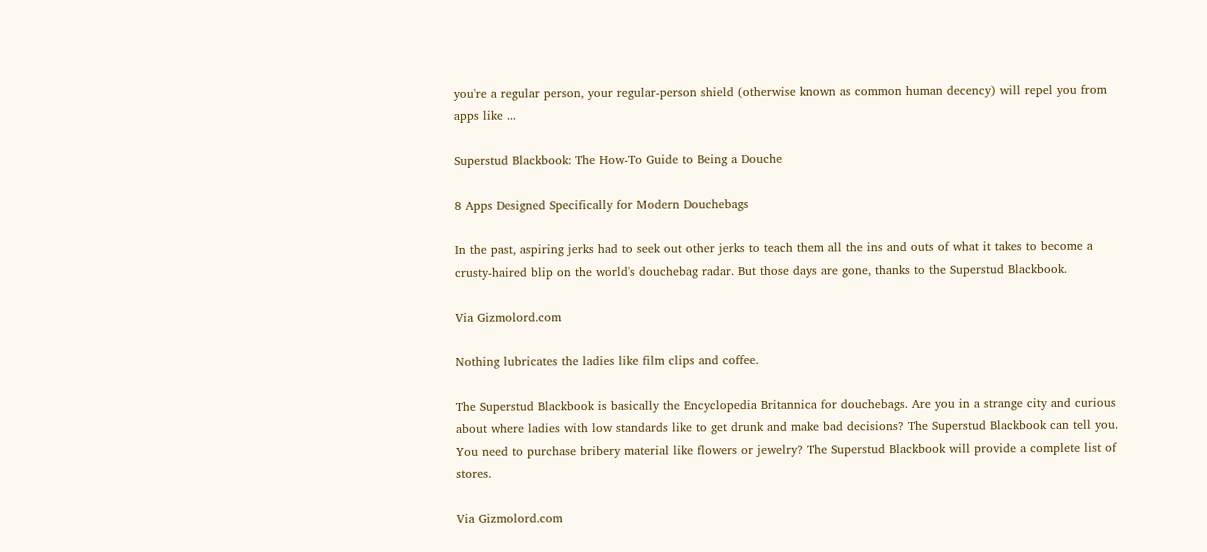you're a regular person, your regular-person shield (otherwise known as common human decency) will repel you from apps like ...

Superstud Blackbook: The How-To Guide to Being a Douche

8 Apps Designed Specifically for Modern Douchebags

In the past, aspiring jerks had to seek out other jerks to teach them all the ins and outs of what it takes to become a crusty-haired blip on the world's douchebag radar. But those days are gone, thanks to the Superstud Blackbook.

Via Gizmolord.com

Nothing lubricates the ladies like film clips and coffee.

The Superstud Blackbook is basically the Encyclopedia Britannica for douchebags. Are you in a strange city and curious about where ladies with low standards like to get drunk and make bad decisions? The Superstud Blackbook can tell you. You need to purchase bribery material like flowers or jewelry? The Superstud Blackbook will provide a complete list of stores.

Via Gizmolord.com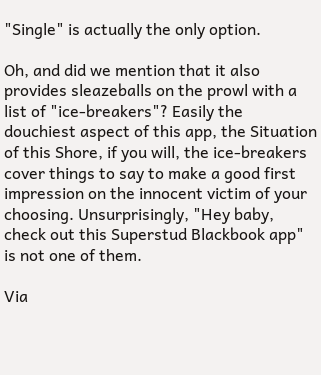"Single" is actually the only option.

Oh, and did we mention that it also provides sleazeballs on the prowl with a list of "ice-breakers"? Easily the douchiest aspect of this app, the Situation of this Shore, if you will, the ice-breakers cover things to say to make a good first impression on the innocent victim of your choosing. Unsurprisingly, "Hey baby, check out this Superstud Blackbook app" is not one of them.

Via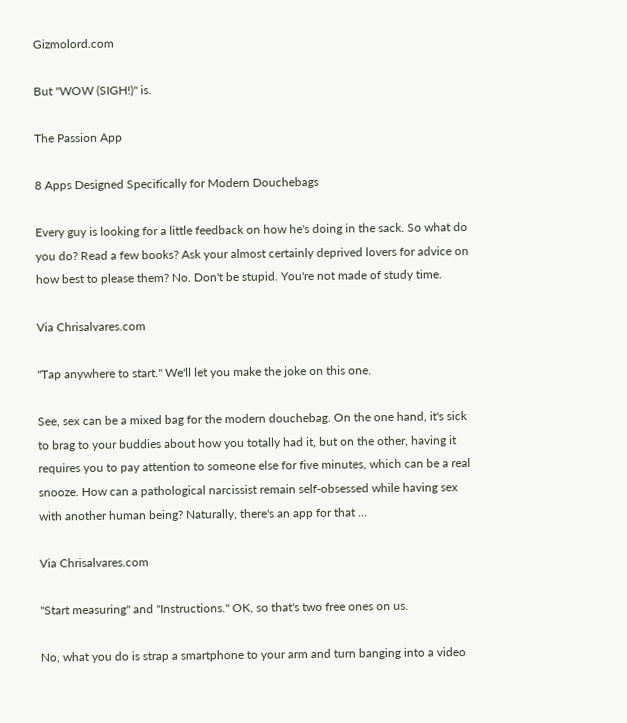Gizmolord.com

But "WOW (SIGH!)" is.

The Passion App

8 Apps Designed Specifically for Modern Douchebags

Every guy is looking for a little feedback on how he's doing in the sack. So what do you do? Read a few books? Ask your almost certainly deprived lovers for advice on how best to please them? No. Don't be stupid. You're not made of study time.

Via Chrisalvares.com

"Tap anywhere to start." We'll let you make the joke on this one.

See, sex can be a mixed bag for the modern douchebag. On the one hand, it's sick to brag to your buddies about how you totally had it, but on the other, having it requires you to pay attention to someone else for five minutes, which can be a real snooze. How can a pathological narcissist remain self-obsessed while having sex with another human being? Naturally, there's an app for that ...

Via Chrisalvares.com

"Start measuring" and "Instructions." OK, so that's two free ones on us.

No, what you do is strap a smartphone to your arm and turn banging into a video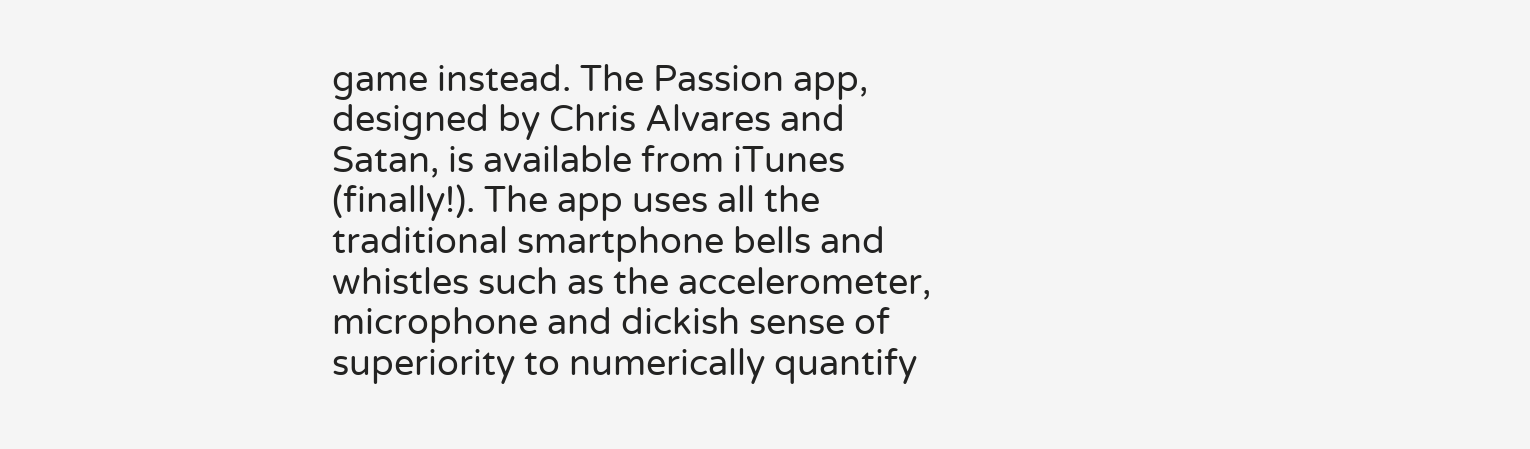game instead. The Passion app, designed by Chris Alvares and Satan, is available from iTunes (finally!). The app uses all the traditional smartphone bells and whistles such as the accelerometer, microphone and dickish sense of superiority to numerically quantify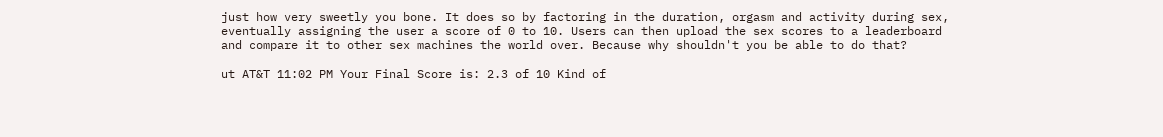just how very sweetly you bone. It does so by factoring in the duration, orgasm and activity during sex, eventually assigning the user a score of 0 to 10. Users can then upload the sex scores to a leaderboard and compare it to other sex machines the world over. Because why shouldn't you be able to do that?

ut AT&T 11:02 PM Your Final Score is: 2.3 of 10 Kind of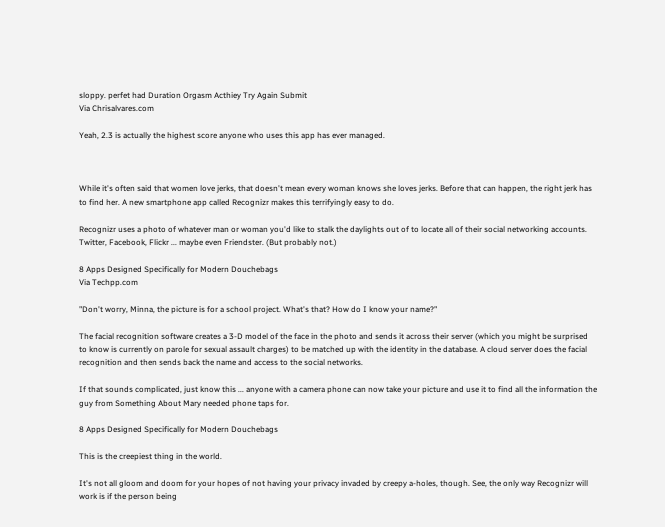sloppy. perfet had Duration Orgasm Acthiey Try Again Submit
Via Chrisalvares.com

Yeah, 2.3 is actually the highest score anyone who uses this app has ever managed.



While it's often said that women love jerks, that doesn't mean every woman knows she loves jerks. Before that can happen, the right jerk has to find her. A new smartphone app called Recognizr makes this terrifyingly easy to do.

Recognizr uses a photo of whatever man or woman you'd like to stalk the daylights out of to locate all of their social networking accounts. Twitter, Facebook, Flickr ... maybe even Friendster. (But probably not.)

8 Apps Designed Specifically for Modern Douchebags
Via Techpp.com

"Don't worry, Minna, the picture is for a school project. What's that? How do I know your name?"

The facial recognition software creates a 3-D model of the face in the photo and sends it across their server (which you might be surprised to know is currently on parole for sexual assault charges) to be matched up with the identity in the database. A cloud server does the facial recognition and then sends back the name and access to the social networks.

If that sounds complicated, just know this ... anyone with a camera phone can now take your picture and use it to find all the information the guy from Something About Mary needed phone taps for.

8 Apps Designed Specifically for Modern Douchebags

This is the creepiest thing in the world.

It's not all gloom and doom for your hopes of not having your privacy invaded by creepy a-holes, though. See, the only way Recognizr will work is if the person being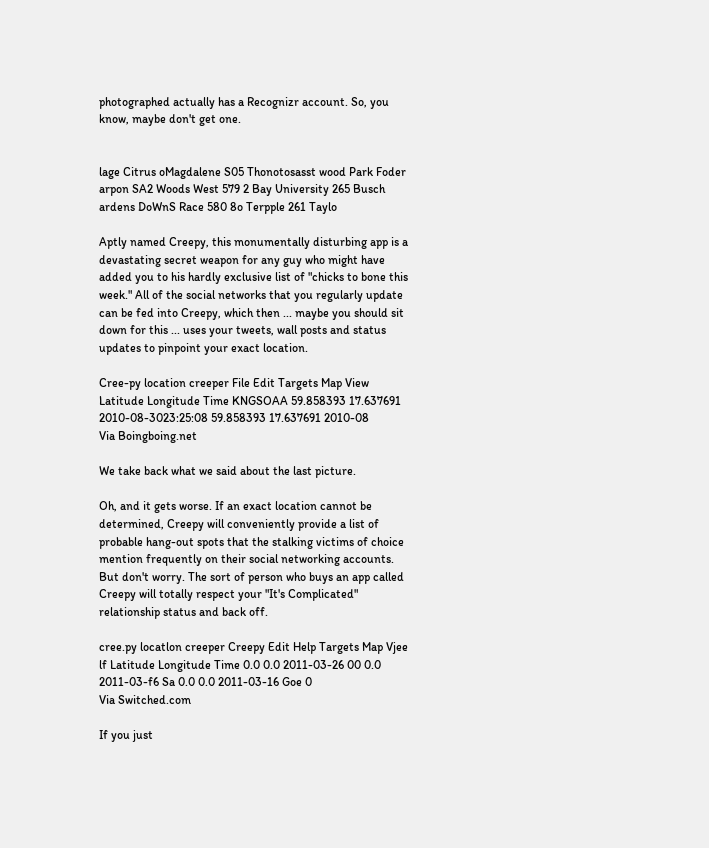photographed actually has a Recognizr account. So, you know, maybe don't get one.


lage Citrus oMagdalene S05 Thonotosasst wood Park Foder arpon SA2 Woods West 579 2 Bay University 265 Busch ardens DoWnS Race 580 8o Terpple 261 Taylo

Aptly named Creepy, this monumentally disturbing app is a devastating secret weapon for any guy who might have added you to his hardly exclusive list of "chicks to bone this week." All of the social networks that you regularly update can be fed into Creepy, which then ... maybe you should sit down for this ... uses your tweets, wall posts and status updates to pinpoint your exact location.

Cree-py location creeper File Edit Targets Map View Latitude Longitude Time KNGSOAA 59.858393 17.637691 2010-08-3023:25:08 59.858393 17.637691 2010-08
Via Boingboing.net

We take back what we said about the last picture.

Oh, and it gets worse. If an exact location cannot be determined, Creepy will conveniently provide a list of probable hang-out spots that the stalking victims of choice mention frequently on their social networking accounts. But don't worry. The sort of person who buys an app called Creepy will totally respect your "It's Complicated" relationship status and back off.

cree.py locatlon creeper Creepy Edit Help Targets Map Vjee lf Latitude Longitude Time 0.0 0.0 2011-03-26 00 0.0 2011-03-f6 Sa 0.0 0.0 2011-03-16 Goe 0
Via Switched.com

If you just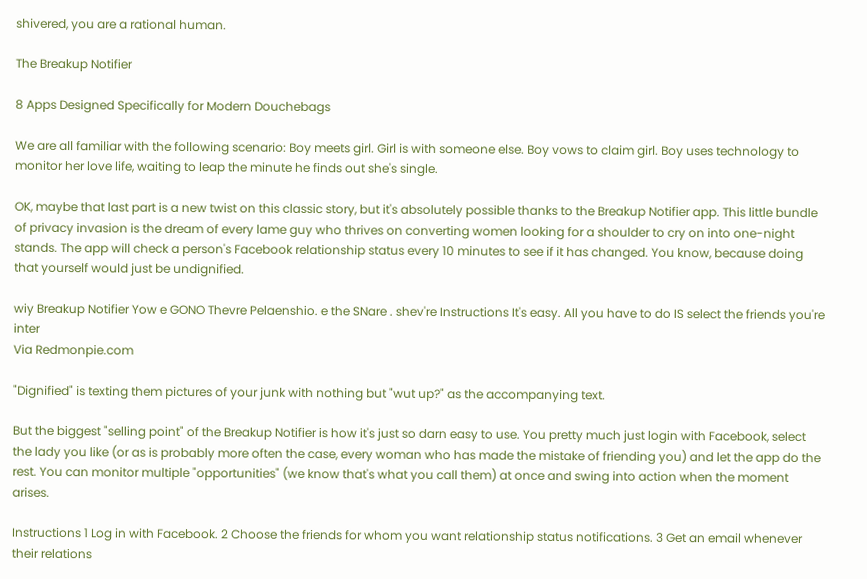shivered, you are a rational human.

The Breakup Notifier

8 Apps Designed Specifically for Modern Douchebags

We are all familiar with the following scenario: Boy meets girl. Girl is with someone else. Boy vows to claim girl. Boy uses technology to monitor her love life, waiting to leap the minute he finds out she's single.

OK, maybe that last part is a new twist on this classic story, but it's absolutely possible thanks to the Breakup Notifier app. This little bundle of privacy invasion is the dream of every lame guy who thrives on converting women looking for a shoulder to cry on into one-night stands. The app will check a person's Facebook relationship status every 10 minutes to see if it has changed. You know, because doing that yourself would just be undignified.

wiy Breakup Notifier Yow e GONO Thevre Pelaenshio. e the SNare . shev're Instructions It's easy. All you have to do IS select the friends you're inter
Via Redmonpie.com

"Dignified" is texting them pictures of your junk with nothing but "wut up?" as the accompanying text.

But the biggest "selling point" of the Breakup Notifier is how it's just so darn easy to use. You pretty much just login with Facebook, select the lady you like (or as is probably more often the case, every woman who has made the mistake of friending you) and let the app do the rest. You can monitor multiple "opportunities" (we know that's what you call them) at once and swing into action when the moment arises.

Instructions 1 Log in with Facebook. 2 Choose the friends for whom you want relationship status notifications. 3 Get an email whenever their relations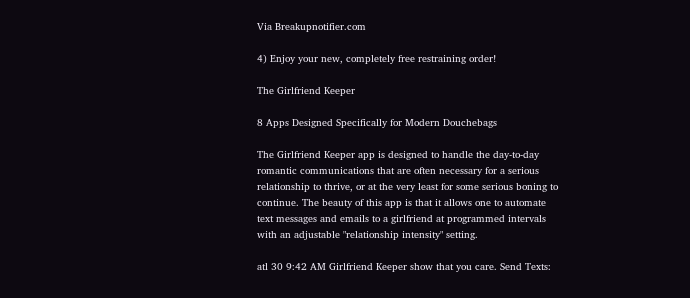Via Breakupnotifier.com

4) Enjoy your new, completely free restraining order!

The Girlfriend Keeper

8 Apps Designed Specifically for Modern Douchebags

The Girlfriend Keeper app is designed to handle the day-to-day romantic communications that are often necessary for a serious relationship to thrive, or at the very least for some serious boning to continue. The beauty of this app is that it allows one to automate text messages and emails to a girlfriend at programmed intervals with an adjustable "relationship intensity" setting.

atl 30 9:42 AM Girlfriend Keeper show that you care. Send Texts: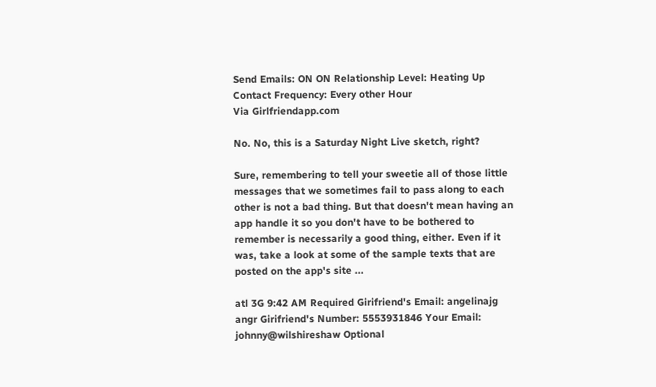Send Emails: ON ON Relationship Level: Heating Up Contact Frequency: Every other Hour
Via Girlfriendapp.com

No. No, this is a Saturday Night Live sketch, right?

Sure, remembering to tell your sweetie all of those little messages that we sometimes fail to pass along to each other is not a bad thing. But that doesn't mean having an app handle it so you don't have to be bothered to remember is necessarily a good thing, either. Even if it was, take a look at some of the sample texts that are posted on the app's site ...

atl 3G 9:42 AM Required Girifriend's Email: angelinajg angr Girifriend's Number: 5553931846 Your Email: johnny@wilshireshaw Optional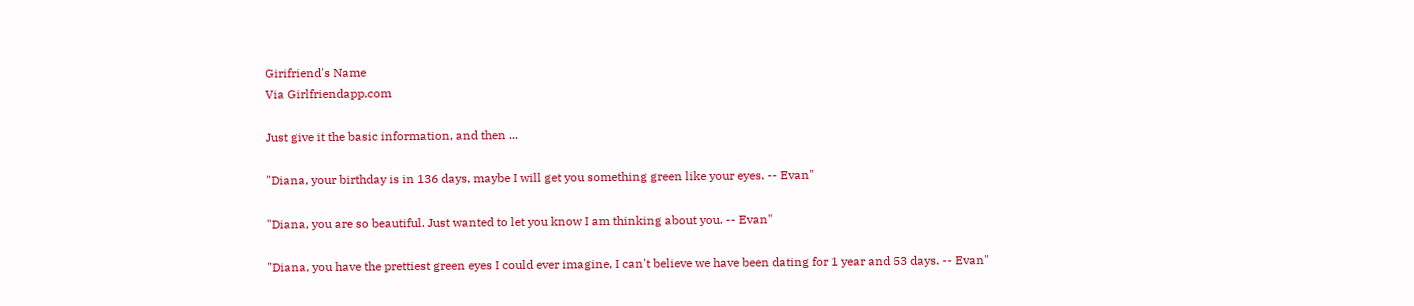Girifriend's Name
Via Girlfriendapp.com

Just give it the basic information, and then ...

"Diana, your birthday is in 136 days, maybe I will get you something green like your eyes. -- Evan"

"Diana, you are so beautiful. Just wanted to let you know I am thinking about you. -- Evan"

"Diana, you have the prettiest green eyes I could ever imagine, I can't believe we have been dating for 1 year and 53 days. -- Evan"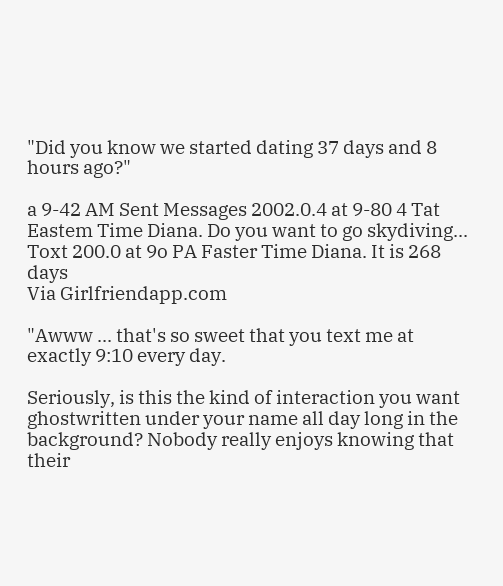"Did you know we started dating 37 days and 8 hours ago?"

a 9-42 AM Sent Messages 2002.0.4 at 9-80 4 Tat Eastem Time Diana. Do you want to go skydiving... Toxt 200.0 at 9o PA Faster Time Diana. It is 268 days
Via Girlfriendapp.com

"Awww ... that's so sweet that you text me at exactly 9:10 every day.

Seriously, is this the kind of interaction you want ghostwritten under your name all day long in the background? Nobody really enjoys knowing that their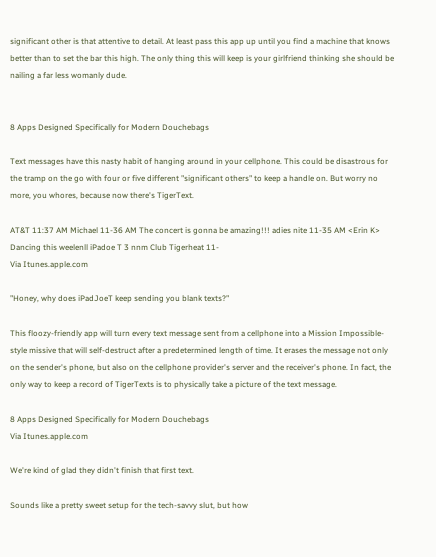significant other is that attentive to detail. At least pass this app up until you find a machine that knows better than to set the bar this high. The only thing this will keep is your girlfriend thinking she should be nailing a far less womanly dude.


8 Apps Designed Specifically for Modern Douchebags

Text messages have this nasty habit of hanging around in your cellphone. This could be disastrous for the tramp on the go with four or five different "significant others" to keep a handle on. But worry no more, you whores, because now there's TigerText.

AT&T 11:37 AM Michael 11-36 AM The concert is gonna be amazing!!! adies nite 11-35 AM <Erin K> Dancing this weelenll iPadoe T 3 nnm Club Tigerheat 11-
Via Itunes.apple.com

"Honey, why does iPadJoeT keep sending you blank texts?"

This floozy-friendly app will turn every text message sent from a cellphone into a Mission Impossible-style missive that will self-destruct after a predetermined length of time. It erases the message not only on the sender's phone, but also on the cellphone provider's server and the receiver's phone. In fact, the only way to keep a record of TigerTexts is to physically take a picture of the text message.

8 Apps Designed Specifically for Modern Douchebags
Via Itunes.apple.com

We're kind of glad they didn't finish that first text.

Sounds like a pretty sweet setup for the tech-savvy slut, but how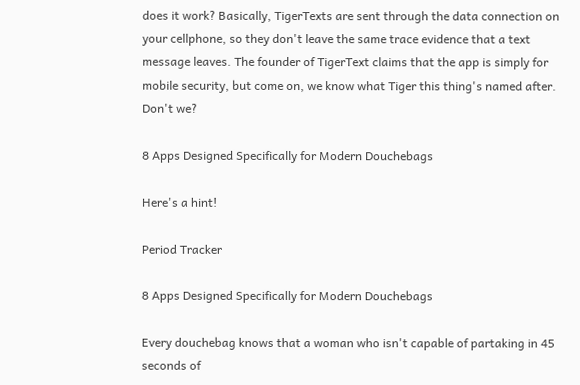does it work? Basically, TigerTexts are sent through the data connection on your cellphone, so they don't leave the same trace evidence that a text message leaves. The founder of TigerText claims that the app is simply for mobile security, but come on, we know what Tiger this thing's named after. Don't we?

8 Apps Designed Specifically for Modern Douchebags

Here's a hint!

Period Tracker

8 Apps Designed Specifically for Modern Douchebags

Every douchebag knows that a woman who isn't capable of partaking in 45 seconds of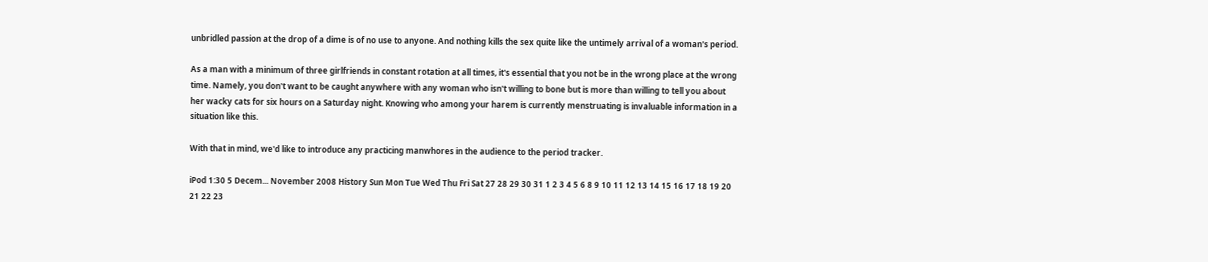unbridled passion at the drop of a dime is of no use to anyone. And nothing kills the sex quite like the untimely arrival of a woman's period.

As a man with a minimum of three girlfriends in constant rotation at all times, it's essential that you not be in the wrong place at the wrong time. Namely, you don't want to be caught anywhere with any woman who isn't willing to bone but is more than willing to tell you about her wacky cats for six hours on a Saturday night. Knowing who among your harem is currently menstruating is invaluable information in a situation like this.

With that in mind, we'd like to introduce any practicing manwhores in the audience to the period tracker.

iPod 1:30 5 Decem... November 2008 History Sun Mon Tue Wed Thu Fri Sat 27 28 29 30 31 1 2 3 4 5 6 8 9 10 11 12 13 14 15 16 17 18 19 20 21 22 23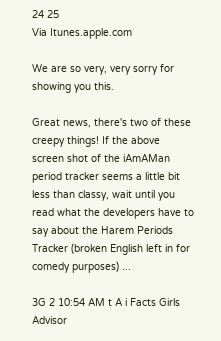24 25
Via Itunes.apple.com

We are so very, very sorry for showing you this.

Great news, there's two of these creepy things! If the above screen shot of the iAmAMan period tracker seems a little bit less than classy, wait until you read what the developers have to say about the Harem Periods Tracker (broken English left in for comedy purposes) ...

3G 2 10:54 AM t A i Facts Girls Advisor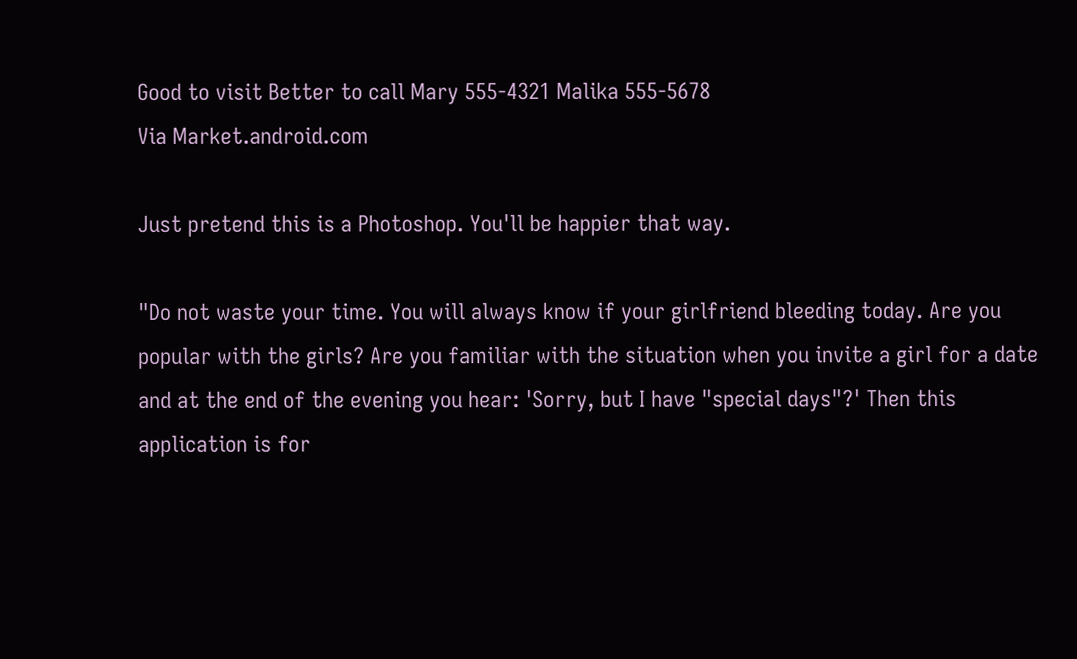Good to visit Better to call Mary 555-4321 Malika 555-5678
Via Market.android.com

Just pretend this is a Photoshop. You'll be happier that way.

"Do not waste your time. You will always know if your girlfriend bleeding today. Are you popular with the girls? Are you familiar with the situation when you invite a girl for a date and at the end of the evening you hear: 'Sorry, but I have "special days"?' Then this application is for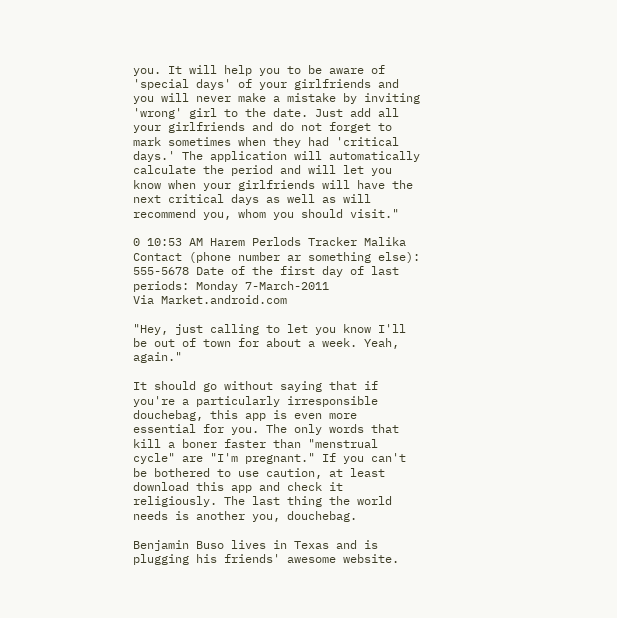you. It will help you to be aware of 'special days' of your girlfriends and you will never make a mistake by inviting 'wrong' girl to the date. Just add all your girlfriends and do not forget to mark sometimes when they had 'critical days.' The application will automatically calculate the period and will let you know when your girlfriends will have the next critical days as well as will recommend you, whom you should visit."

0 10:53 AM Harem Perlods Tracker Malika Contact (phone number ar something else): 555-5678 Date of the first day of last periods: Monday 7-March-2011
Via Market.android.com

"Hey, just calling to let you know I'll be out of town for about a week. Yeah, again."

It should go without saying that if you're a particularly irresponsible douchebag, this app is even more essential for you. The only words that kill a boner faster than "menstrual cycle" are "I'm pregnant." If you can't be bothered to use caution, at least download this app and check it religiously. The last thing the world needs is another you, douchebag.

Benjamin Buso lives in Texas and is plugging his friends' awesome website.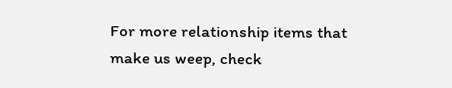For more relationship items that make us weep, check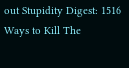out Stupidity Digest: 1516 Ways to Kill The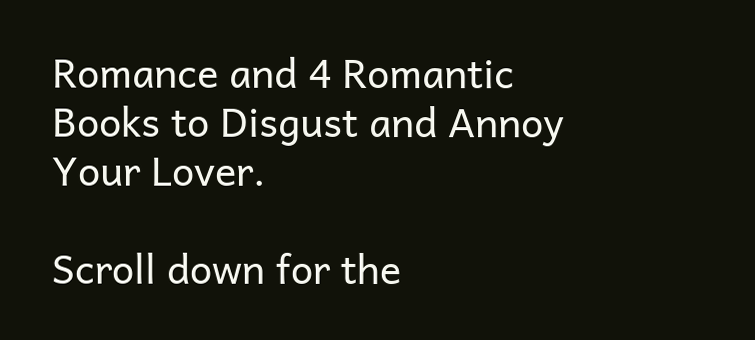Romance and 4 Romantic Books to Disgust and Annoy Your Lover.

Scroll down for the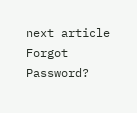next article
Forgot Password?